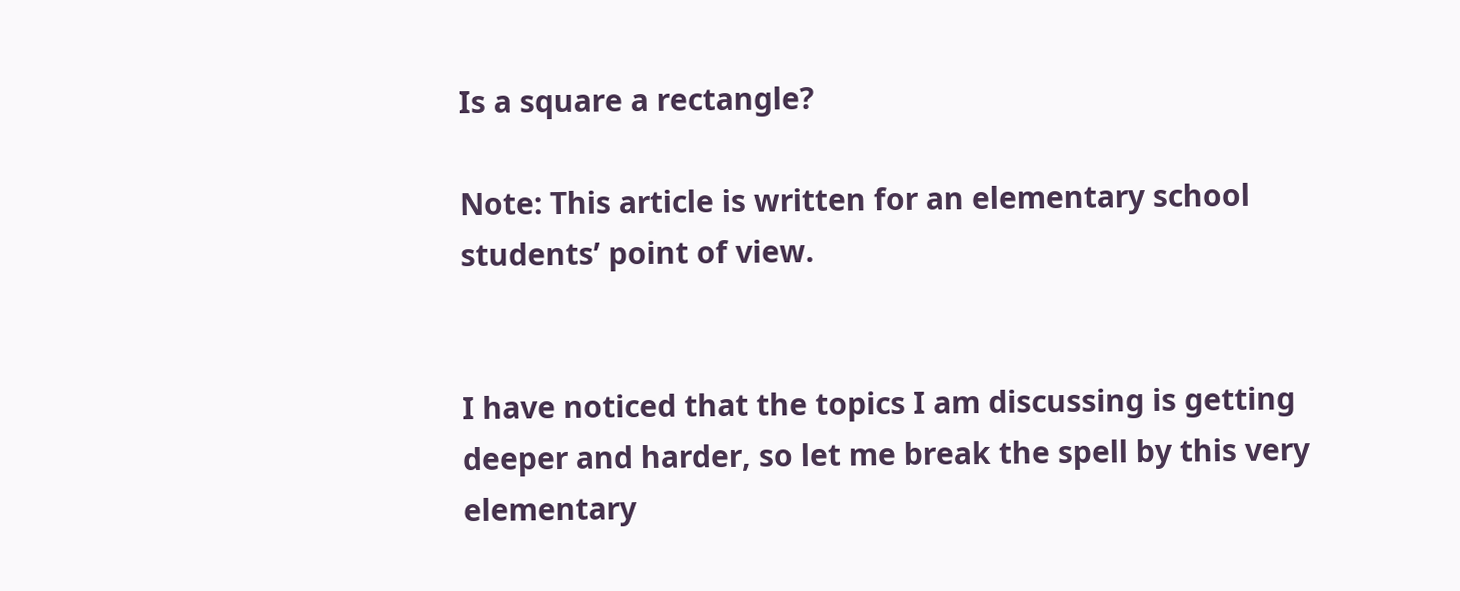Is a square a rectangle?

Note: This article is written for an elementary school students’ point of view.


I have noticed that the topics I am discussing is getting deeper and harder, so let me break the spell by this very elementary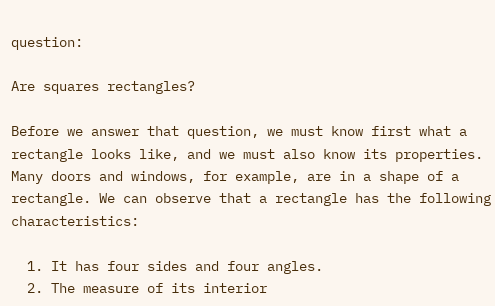question:

Are squares rectangles?

Before we answer that question, we must know first what a rectangle looks like, and we must also know its properties.  Many doors and windows, for example, are in a shape of a rectangle. We can observe that a rectangle has the following characteristics:

  1. It has four sides and four angles.
  2. The measure of its interior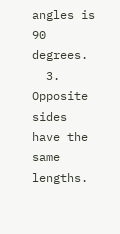angles is 90 degrees.
  3. Opposite sides have the same lengths.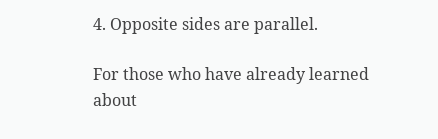4. Opposite sides are parallel.

For those who have already learned about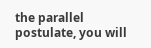the parallel postulate, you will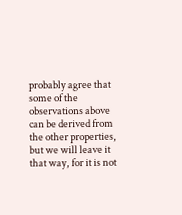probably agree that some of the observations above can be derived from the other properties, but we will leave it that way, for it is not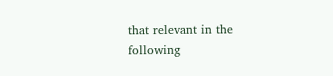that relevant in the following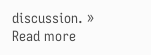discussion. » Read more